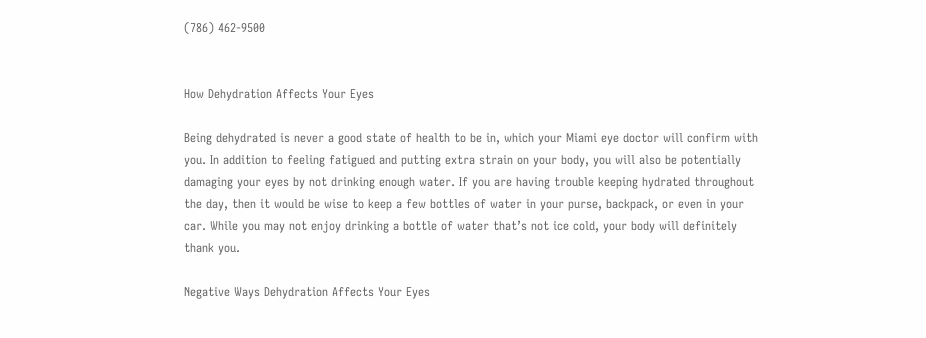(786) 462-9500


How Dehydration Affects Your Eyes

Being dehydrated is never a good state of health to be in, which your Miami eye doctor will confirm with you. In addition to feeling fatigued and putting extra strain on your body, you will also be potentially damaging your eyes by not drinking enough water. If you are having trouble keeping hydrated throughout the day, then it would be wise to keep a few bottles of water in your purse, backpack, or even in your car. While you may not enjoy drinking a bottle of water that’s not ice cold, your body will definitely thank you.

Negative Ways Dehydration Affects Your Eyes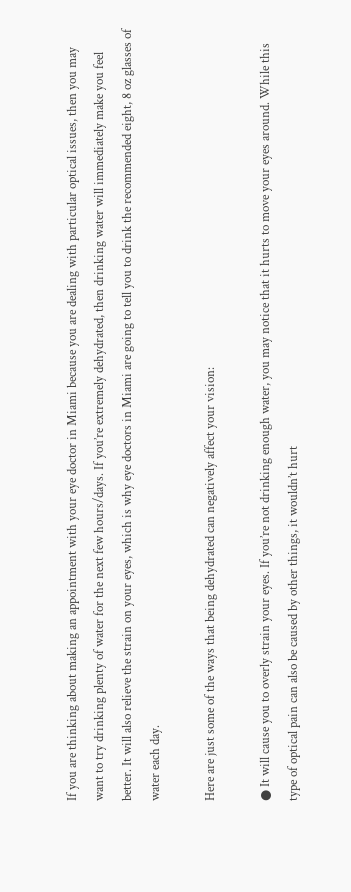If you are thinking about making an appointment with your eye doctor in Miami because you are dealing with particular optical issues, then you may want to try drinking plenty of water for the next few hours/days. If you’re extremely dehydrated, then drinking water will immediately make you feel better. It will also relieve the strain on your eyes, which is why eye doctors in Miami are going to tell you to drink the recommended eight, 8 oz glasses of water each day.

Here are just some of the ways that being dehydrated can negatively affect your vision:

● It will cause you to overly strain your eyes. If you’re not drinking enough water, you may notice that it hurts to move your eyes around. While this type of optical pain can also be caused by other things, it wouldn’t hurt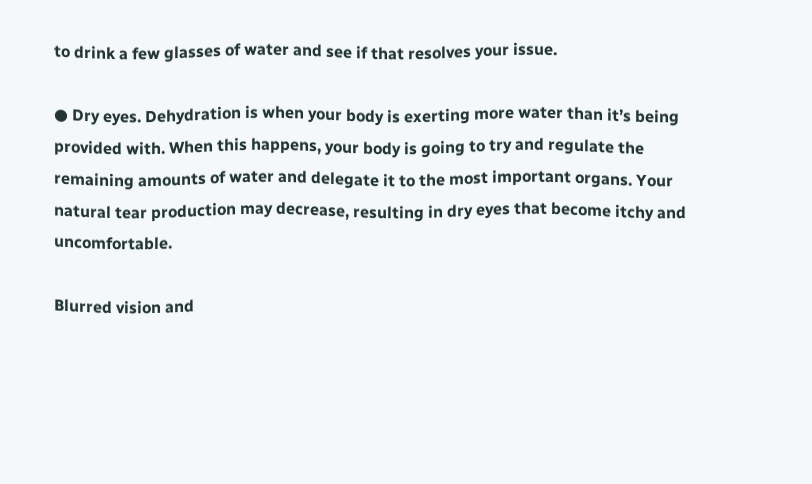to drink a few glasses of water and see if that resolves your issue.

● Dry eyes. Dehydration is when your body is exerting more water than it’s being provided with. When this happens, your body is going to try and regulate the remaining amounts of water and delegate it to the most important organs. Your natural tear production may decrease, resulting in dry eyes that become itchy and uncomfortable.

Blurred vision and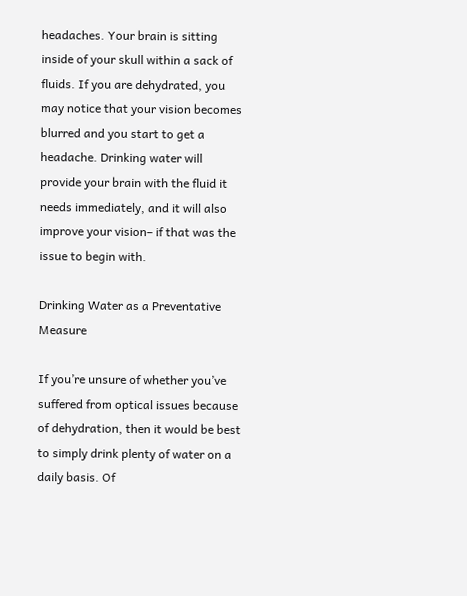headaches. Your brain is sitting inside of your skull within a sack of fluids. If you are dehydrated, you may notice that your vision becomes blurred and you start to get a headache. Drinking water will provide your brain with the fluid it needs immediately, and it will also improve your vision– if that was the issue to begin with.

Drinking Water as a Preventative Measure

If you’re unsure of whether you’ve suffered from optical issues because of dehydration, then it would be best to simply drink plenty of water on a daily basis. Of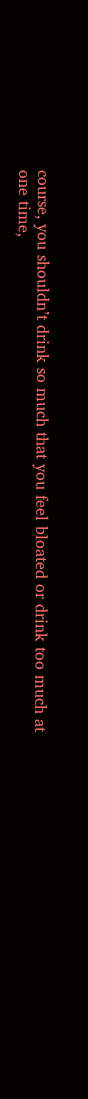course, you shouldn’t drink so much that you feel bloated or drink too much at one time,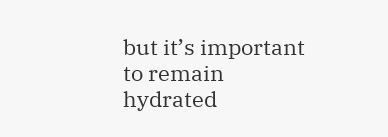but it’s important to remain hydrated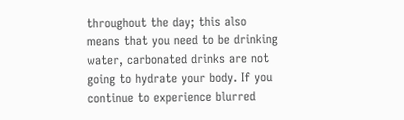throughout the day; this also means that you need to be drinking water, carbonated drinks are not going to hydrate your body. If you continue to experience blurred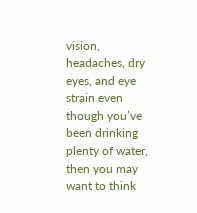vision, headaches, dry eyes, and eye strain even though you’ve been drinking plenty of water, then you may want to think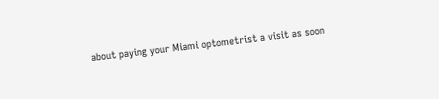about paying your Miami optometrist a visit as soon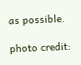as possible.

photo credit: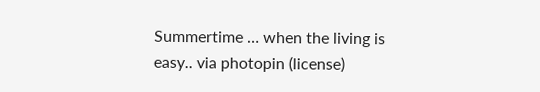Summertime … when the living is easy.. via photopin (license)